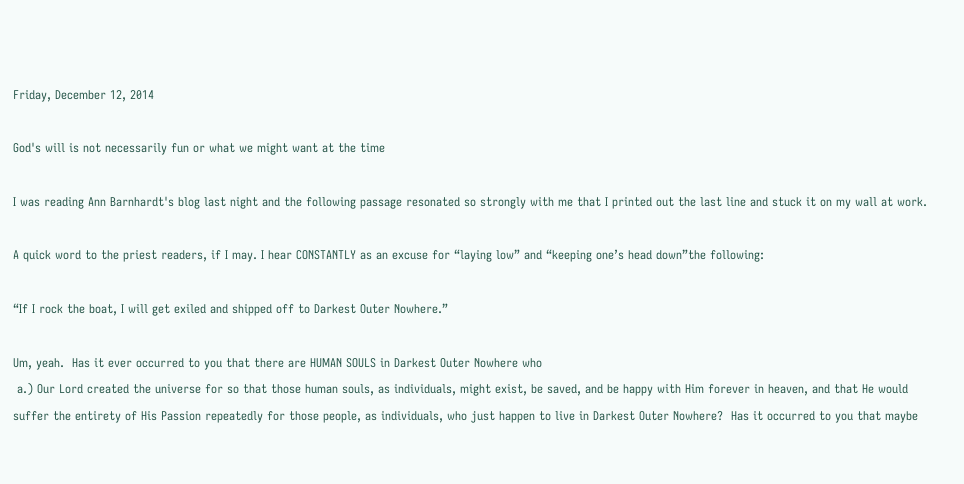Friday, December 12, 2014

God's will is not necessarily fun or what we might want at the time

I was reading Ann Barnhardt's blog last night and the following passage resonated so strongly with me that I printed out the last line and stuck it on my wall at work.

A quick word to the priest readers, if I may. I hear CONSTANTLY as an excuse for “laying low” and “keeping one’s head down”the following:

“If I rock the boat, I will get exiled and shipped off to Darkest Outer Nowhere.”

Um, yeah.  Has it ever occurred to you that there are HUMAN SOULS in Darkest Outer Nowhere who
 a.) Our Lord created the universe for so that those human souls, as individuals, might exist, be saved, and be happy with Him forever in heaven, and that He would suffer the entirety of His Passion repeatedly for those people, as individuals, who just happen to live in Darkest Outer Nowhere?  Has it occurred to you that maybe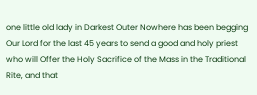one little old lady in Darkest Outer Nowhere has been begging Our Lord for the last 45 years to send a good and holy priest who will Offer the Holy Sacrifice of the Mass in the Traditional Rite, and that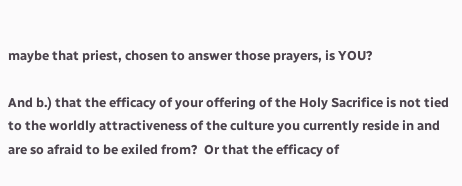maybe that priest, chosen to answer those prayers, is YOU?

And b.) that the efficacy of your offering of the Holy Sacrifice is not tied to the worldly attractiveness of the culture you currently reside in and are so afraid to be exiled from?  Or that the efficacy of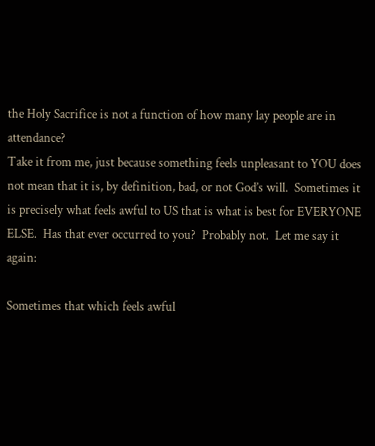the Holy Sacrifice is not a function of how many lay people are in attendance?
Take it from me, just because something feels unpleasant to YOU does not mean that it is, by definition, bad, or not God’s will.  Sometimes it is precisely what feels awful to US that is what is best for EVERYONE ELSE.  Has that ever occurred to you?  Probably not.  Let me say it again:

Sometimes that which feels awful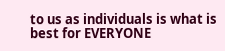to us as individuals is what is best for EVERYONE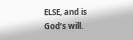ELSE, and is God’s will.